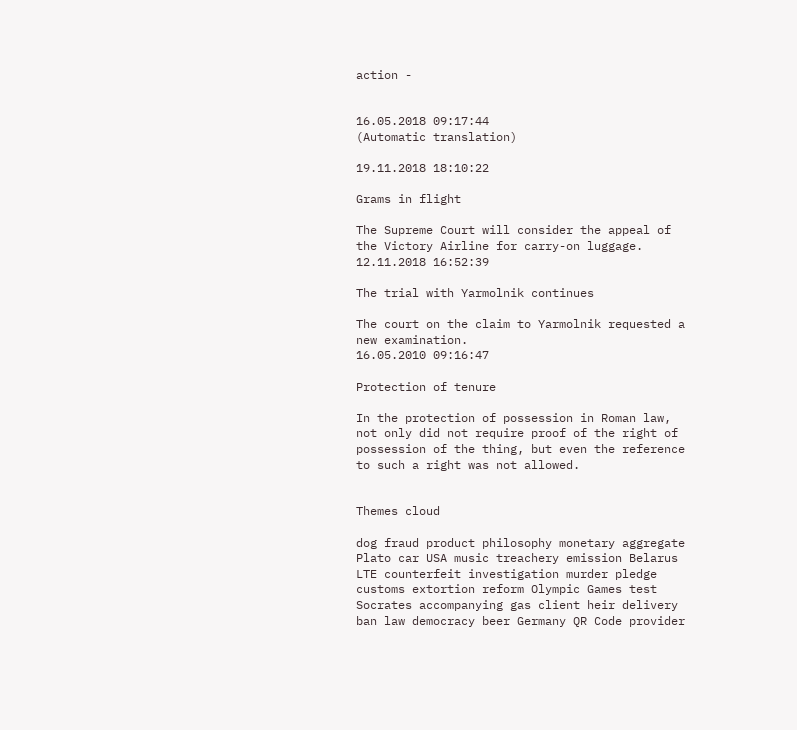action -


16.05.2018 09:17:44
(Automatic translation)

19.11.2018 18:10:22

Grams in flight

The Supreme Court will consider the appeal of the Victory Airline for carry-on luggage.
12.11.2018 16:52:39

The trial with Yarmolnik continues

The court on the claim to Yarmolnik requested a new examination.
16.05.2010 09:16:47

Protection of tenure

In the protection of possession in Roman law, not only did not require proof of the right of possession of the thing, but even the reference to such a right was not allowed.


Themes cloud

dog fraud product philosophy monetary aggregate Plato car USA music treachery emission Belarus LTE counterfeit investigation murder pledge customs extortion reform Olympic Games test Socrates accompanying gas client heir delivery ban law democracy beer Germany QR Code provider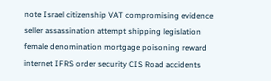note Israel citizenship VAT compromising evidence seller assassination attempt shipping legislation female denomination mortgage poisoning reward internet IFRS order security CIS Road accidents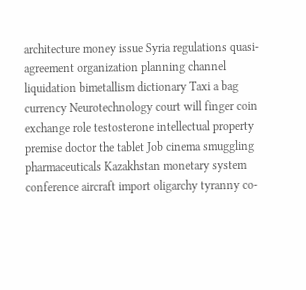architecture money issue Syria regulations quasi-agreement organization planning channel liquidation bimetallism dictionary Taxi a bag currency Neurotechnology court will finger coin exchange role testosterone intellectual property premise doctor the tablet Job cinema smuggling pharmaceuticals Kazakhstan monetary system conference aircraft import oligarchy tyranny co-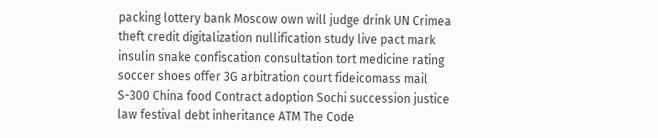packing lottery bank Moscow own will judge drink UN Crimea theft credit digitalization nullification study live pact mark insulin snake confiscation consultation tort medicine rating soccer shoes offer 3G arbitration court fideicomass mail S-300 China food Contract adoption Sochi succession justice law festival debt inheritance ATM The Code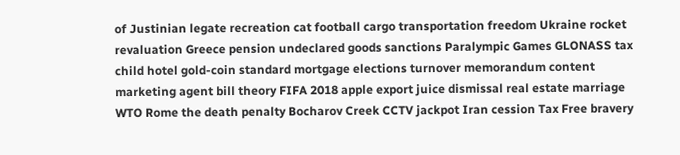of Justinian legate recreation cat football cargo transportation freedom Ukraine rocket revaluation Greece pension undeclared goods sanctions Paralympic Games GLONASS tax child hotel gold-coin standard mortgage elections turnover memorandum content marketing agent bill theory FIFA 2018 apple export juice dismissal real estate marriage WTO Rome the death penalty Bocharov Creek CCTV jackpot Iran cession Tax Free bravery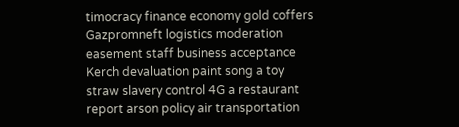timocracy finance economy gold coffers Gazpromneft logistics moderation easement staff business acceptance Kerch devaluation paint song a toy straw slavery control 4G a restaurant report arson policy air transportation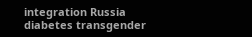integration Russia diabetes transgender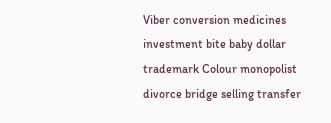Viber conversion medicines investment bite baby dollar trademark Colour monopolist divorce bridge selling transfer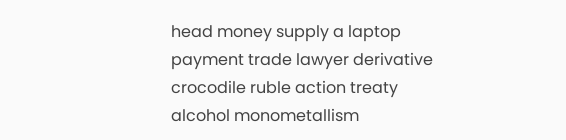head money supply a laptop payment trade lawyer derivative crocodile ruble action treaty alcohol monometallism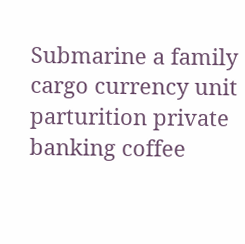Submarine a family cargo currency unit parturition private banking coffee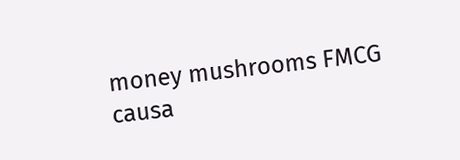money mushrooms FMCG causa